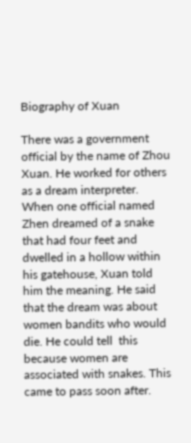Biography of Xuan

There was a government official by the name of Zhou Xuan. He worked for others as a dream interpreter. When one official named Zhen dreamed of a snake that had four feet and dwelled in a hollow within his gatehouse, Xuan told him the meaning. He said that the dream was about women bandits who would die. He could tell  this because women are associated with snakes. This came to pass soon after.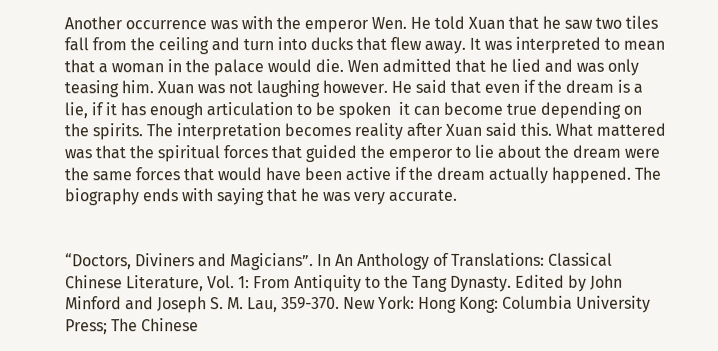Another occurrence was with the emperor Wen. He told Xuan that he saw two tiles fall from the ceiling and turn into ducks that flew away. It was interpreted to mean that a woman in the palace would die. Wen admitted that he lied and was only teasing him. Xuan was not laughing however. He said that even if the dream is a lie, if it has enough articulation to be spoken  it can become true depending on the spirits. The interpretation becomes reality after Xuan said this. What mattered was that the spiritual forces that guided the emperor to lie about the dream were the same forces that would have been active if the dream actually happened. The biography ends with saying that he was very accurate.


“Doctors, Diviners and Magicians”. In An Anthology of Translations: Classical Chinese Literature, Vol. 1: From Antiquity to the Tang Dynasty. Edited by John Minford and Joseph S. M. Lau, 359-370. New York: Hong Kong: Columbia University Press; The Chinese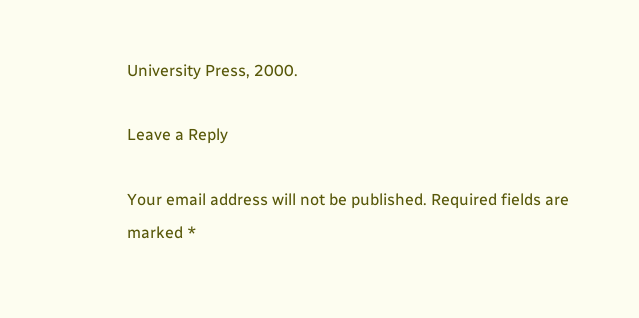University Press, 2000.

Leave a Reply

Your email address will not be published. Required fields are marked *